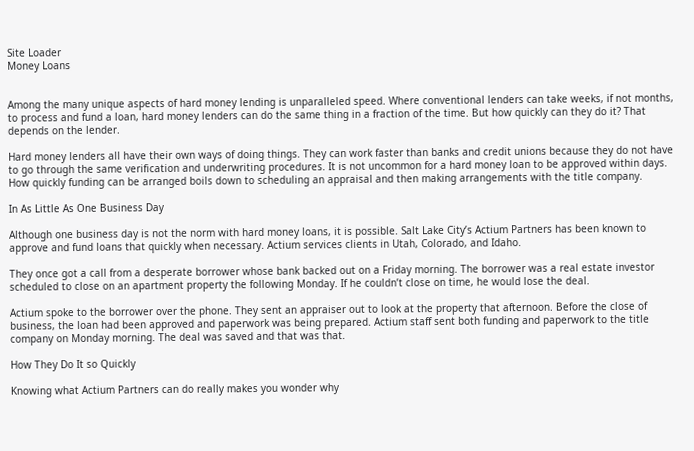Site Loader
Money Loans


Among the many unique aspects of hard money lending is unparalleled speed. Where conventional lenders can take weeks, if not months, to process and fund a loan, hard money lenders can do the same thing in a fraction of the time. But how quickly can they do it? That depends on the lender.

Hard money lenders all have their own ways of doing things. They can work faster than banks and credit unions because they do not have to go through the same verification and underwriting procedures. It is not uncommon for a hard money loan to be approved within days. How quickly funding can be arranged boils down to scheduling an appraisal and then making arrangements with the title company.

In As Little As One Business Day

Although one business day is not the norm with hard money loans, it is possible. Salt Lake City’s Actium Partners has been known to approve and fund loans that quickly when necessary. Actium services clients in Utah, Colorado, and Idaho.

They once got a call from a desperate borrower whose bank backed out on a Friday morning. The borrower was a real estate investor scheduled to close on an apartment property the following Monday. If he couldn’t close on time, he would lose the deal.

Actium spoke to the borrower over the phone. They sent an appraiser out to look at the property that afternoon. Before the close of business, the loan had been approved and paperwork was being prepared. Actium staff sent both funding and paperwork to the title company on Monday morning. The deal was saved and that was that.

How They Do It so Quickly

Knowing what Actium Partners can do really makes you wonder why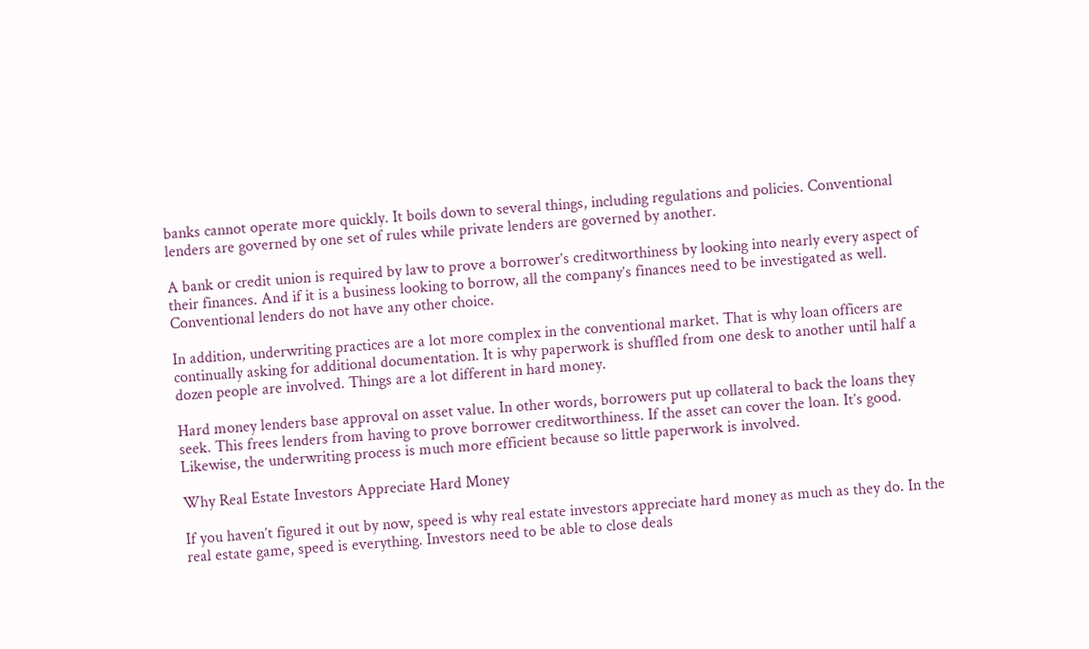banks cannot operate more quickly. It boils down to several things, including regulations and policies. Conventional lenders are governed by one set of rules while private lenders are governed by another.

A bank or credit union is required by law to prove a borrower’s creditworthiness by looking into nearly every aspect of their finances. And if it is a business looking to borrow, all the company’s finances need to be investigated as well. Conventional lenders do not have any other choice.

In addition, underwriting practices are a lot more complex in the conventional market. That is why loan officers are continually asking for additional documentation. It is why paperwork is shuffled from one desk to another until half a dozen people are involved. Things are a lot different in hard money.

Hard money lenders base approval on asset value. In other words, borrowers put up collateral to back the loans they seek. This frees lenders from having to prove borrower creditworthiness. If the asset can cover the loan. It’s good. Likewise, the underwriting process is much more efficient because so little paperwork is involved.

Why Real Estate Investors Appreciate Hard Money

If you haven’t figured it out by now, speed is why real estate investors appreciate hard money as much as they do. In the real estate game, speed is everything. Investors need to be able to close deals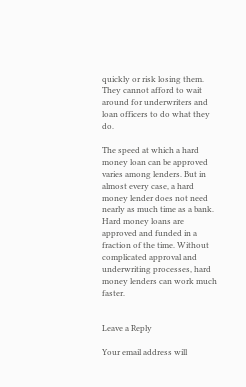quickly or risk losing them. They cannot afford to wait around for underwriters and loan officers to do what they do.

The speed at which a hard money loan can be approved varies among lenders. But in almost every case, a hard money lender does not need nearly as much time as a bank. Hard money loans are approved and funded in a fraction of the time. Without complicated approval and underwriting processes, hard money lenders can work much faster.


Leave a Reply

Your email address will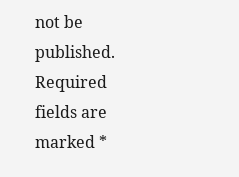not be published. Required fields are marked *